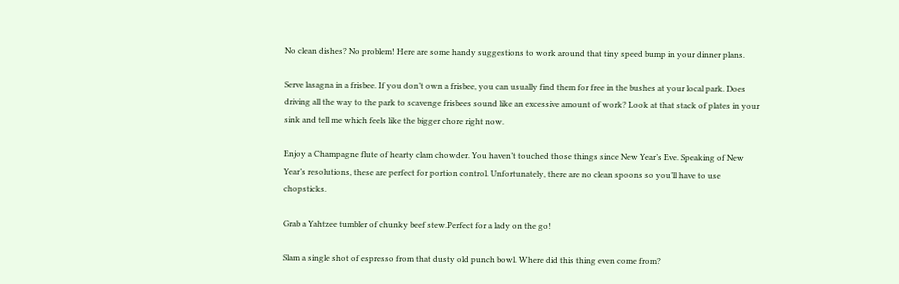No clean dishes? No problem! Here are some handy suggestions to work around that tiny speed bump in your dinner plans.

Serve lasagna in a frisbee. If you don’t own a frisbee, you can usually find them for free in the bushes at your local park. Does driving all the way to the park to scavenge frisbees sound like an excessive amount of work? Look at that stack of plates in your sink and tell me which feels like the bigger chore right now.

Enjoy a Champagne flute of hearty clam chowder. You haven’t touched those things since New Year’s Eve. Speaking of New Year’s resolutions, these are perfect for portion control. Unfortunately, there are no clean spoons so you’ll have to use chopsticks.

Grab a Yahtzee tumbler of chunky beef stew.Perfect for a lady on the go!

Slam a single shot of espresso from that dusty old punch bowl. Where did this thing even come from?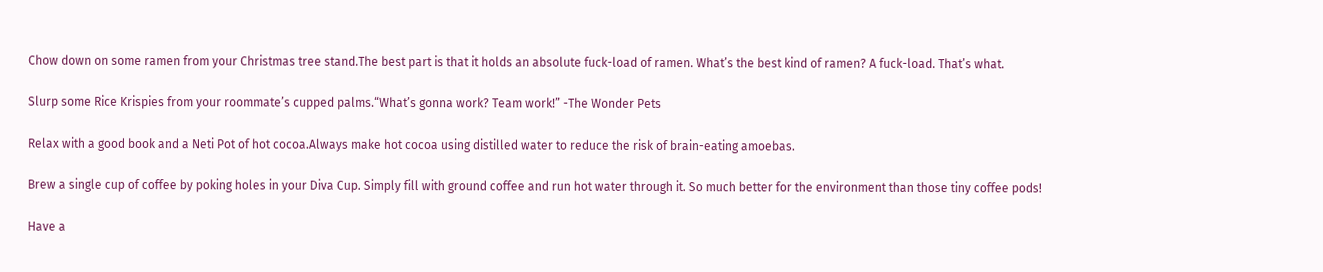Chow down on some ramen from your Christmas tree stand.The best part is that it holds an absolute fuck-load of ramen. What’s the best kind of ramen? A fuck-load. That’s what.

Slurp some Rice Krispies from your roommate’s cupped palms.“What’s gonna work? Team work!” -The Wonder Pets

Relax with a good book and a Neti Pot of hot cocoa.Always make hot cocoa using distilled water to reduce the risk of brain-eating amoebas.

Brew a single cup of coffee by poking holes in your Diva Cup. Simply fill with ground coffee and run hot water through it. So much better for the environment than those tiny coffee pods!

Have a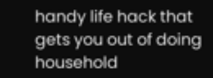handy life hack that gets you out of doing household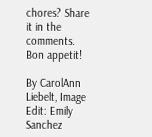chores? Share it in the comments. Bon appetit!

By CarolAnn Liebelt, Image Edit: Emily Sanchez